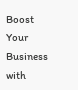Boost Your Business with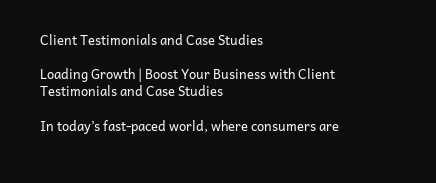Client Testimonials and Case Studies

Loading Growth | Boost Your Business with Client Testimonials and Case Studies

In today’s fast-paced world, where consumers are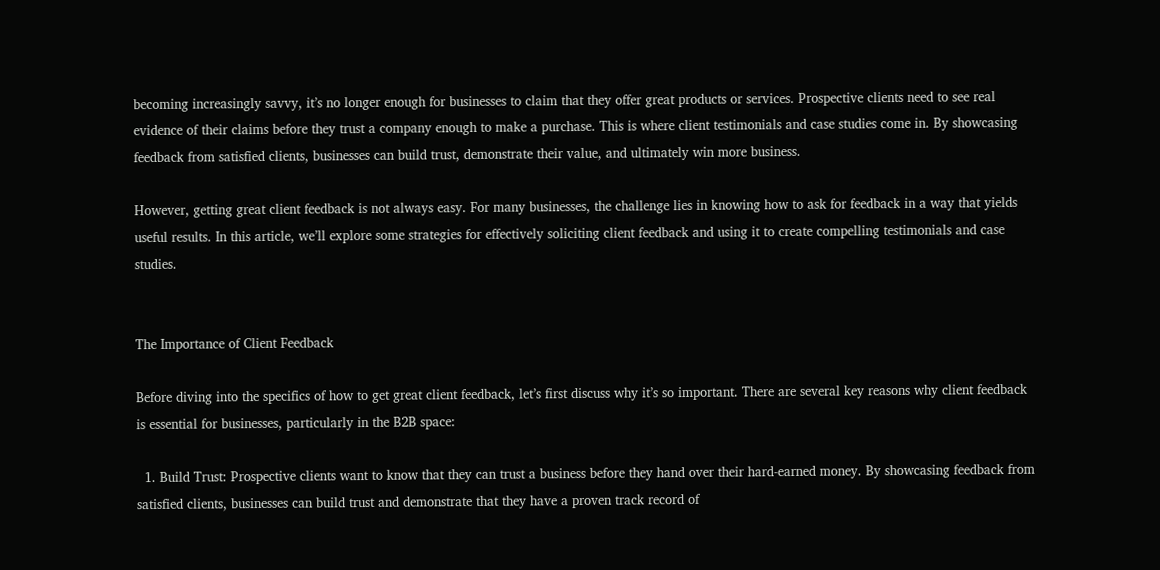becoming increasingly savvy, it’s no longer enough for businesses to claim that they offer great products or services. Prospective clients need to see real evidence of their claims before they trust a company enough to make a purchase. This is where client testimonials and case studies come in. By showcasing feedback from satisfied clients, businesses can build trust, demonstrate their value, and ultimately win more business.

However, getting great client feedback is not always easy. For many businesses, the challenge lies in knowing how to ask for feedback in a way that yields useful results. In this article, we’ll explore some strategies for effectively soliciting client feedback and using it to create compelling testimonials and case studies.


The Importance of Client Feedback

Before diving into the specifics of how to get great client feedback, let’s first discuss why it’s so important. There are several key reasons why client feedback is essential for businesses, particularly in the B2B space:

  1. Build Trust: Prospective clients want to know that they can trust a business before they hand over their hard-earned money. By showcasing feedback from satisfied clients, businesses can build trust and demonstrate that they have a proven track record of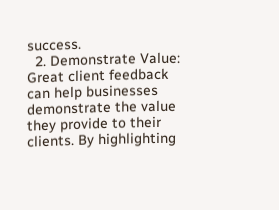success.
  2. Demonstrate Value: Great client feedback can help businesses demonstrate the value they provide to their clients. By highlighting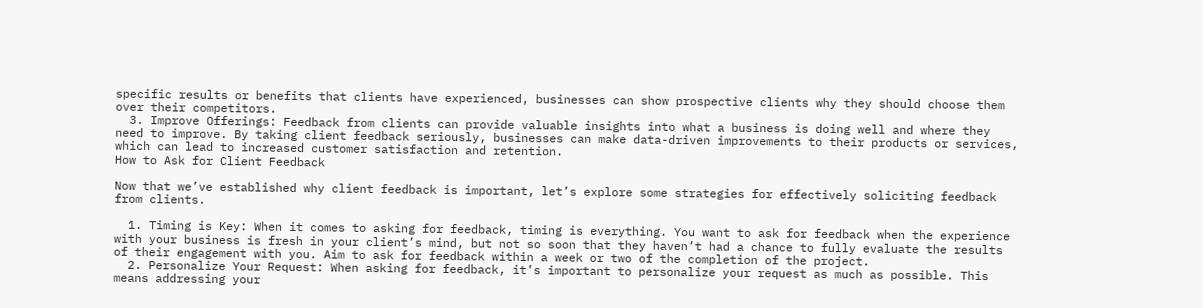specific results or benefits that clients have experienced, businesses can show prospective clients why they should choose them over their competitors.
  3. Improve Offerings: Feedback from clients can provide valuable insights into what a business is doing well and where they need to improve. By taking client feedback seriously, businesses can make data-driven improvements to their products or services, which can lead to increased customer satisfaction and retention.
How to Ask for Client Feedback

Now that we’ve established why client feedback is important, let’s explore some strategies for effectively soliciting feedback from clients.

  1. Timing is Key: When it comes to asking for feedback, timing is everything. You want to ask for feedback when the experience with your business is fresh in your client’s mind, but not so soon that they haven’t had a chance to fully evaluate the results of their engagement with you. Aim to ask for feedback within a week or two of the completion of the project.
  2. Personalize Your Request: When asking for feedback, it’s important to personalize your request as much as possible. This means addressing your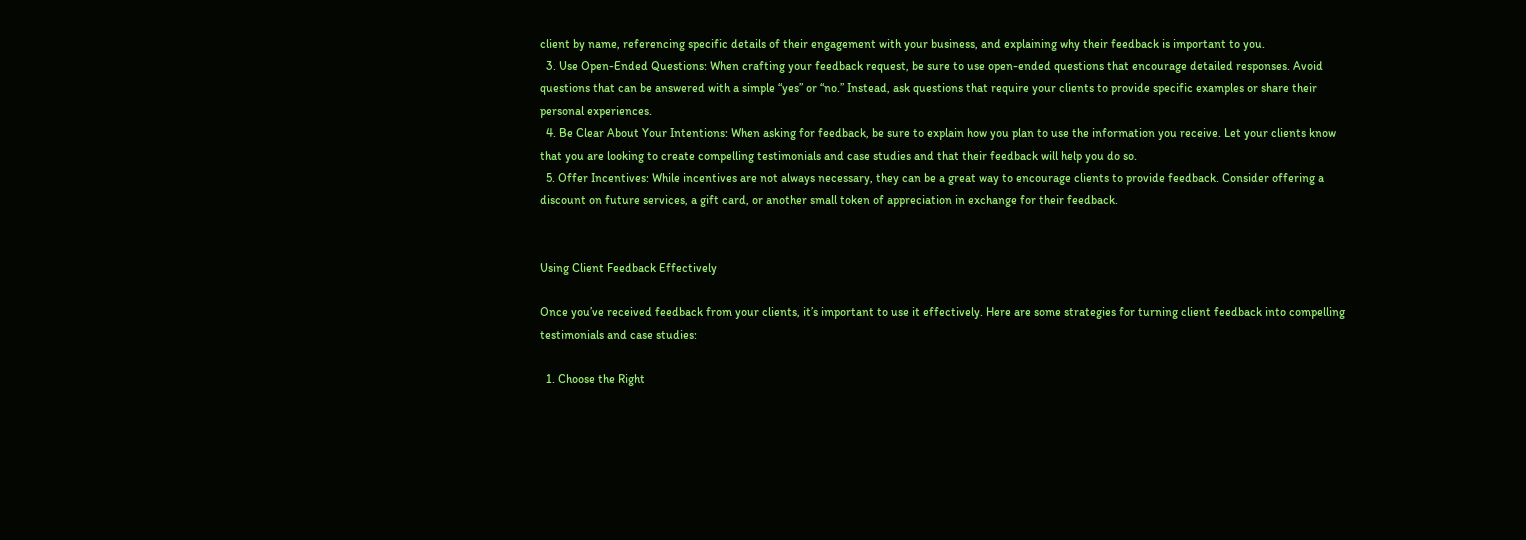client by name, referencing specific details of their engagement with your business, and explaining why their feedback is important to you.
  3. Use Open-Ended Questions: When crafting your feedback request, be sure to use open-ended questions that encourage detailed responses. Avoid questions that can be answered with a simple “yes” or “no.” Instead, ask questions that require your clients to provide specific examples or share their personal experiences.
  4. Be Clear About Your Intentions: When asking for feedback, be sure to explain how you plan to use the information you receive. Let your clients know that you are looking to create compelling testimonials and case studies and that their feedback will help you do so.
  5. Offer Incentives: While incentives are not always necessary, they can be a great way to encourage clients to provide feedback. Consider offering a discount on future services, a gift card, or another small token of appreciation in exchange for their feedback.


Using Client Feedback Effectively

Once you’ve received feedback from your clients, it’s important to use it effectively. Here are some strategies for turning client feedback into compelling testimonials and case studies:

  1. Choose the Right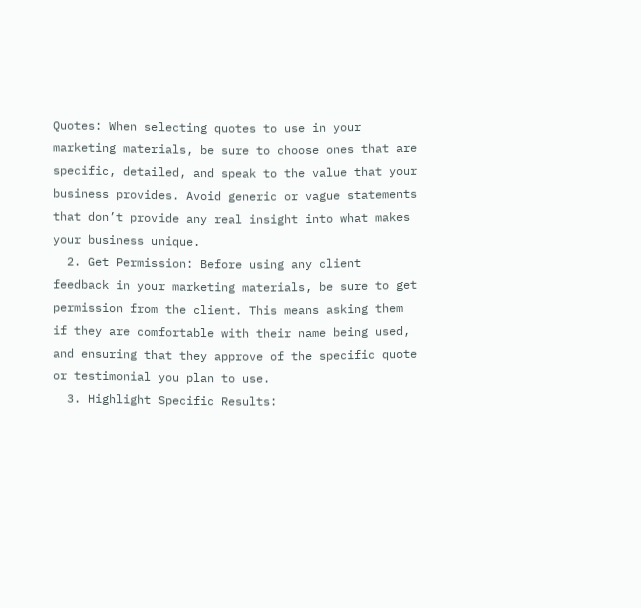Quotes: When selecting quotes to use in your marketing materials, be sure to choose ones that are specific, detailed, and speak to the value that your business provides. Avoid generic or vague statements that don’t provide any real insight into what makes your business unique.
  2. Get Permission: Before using any client feedback in your marketing materials, be sure to get permission from the client. This means asking them if they are comfortable with their name being used, and ensuring that they approve of the specific quote or testimonial you plan to use.
  3. Highlight Specific Results: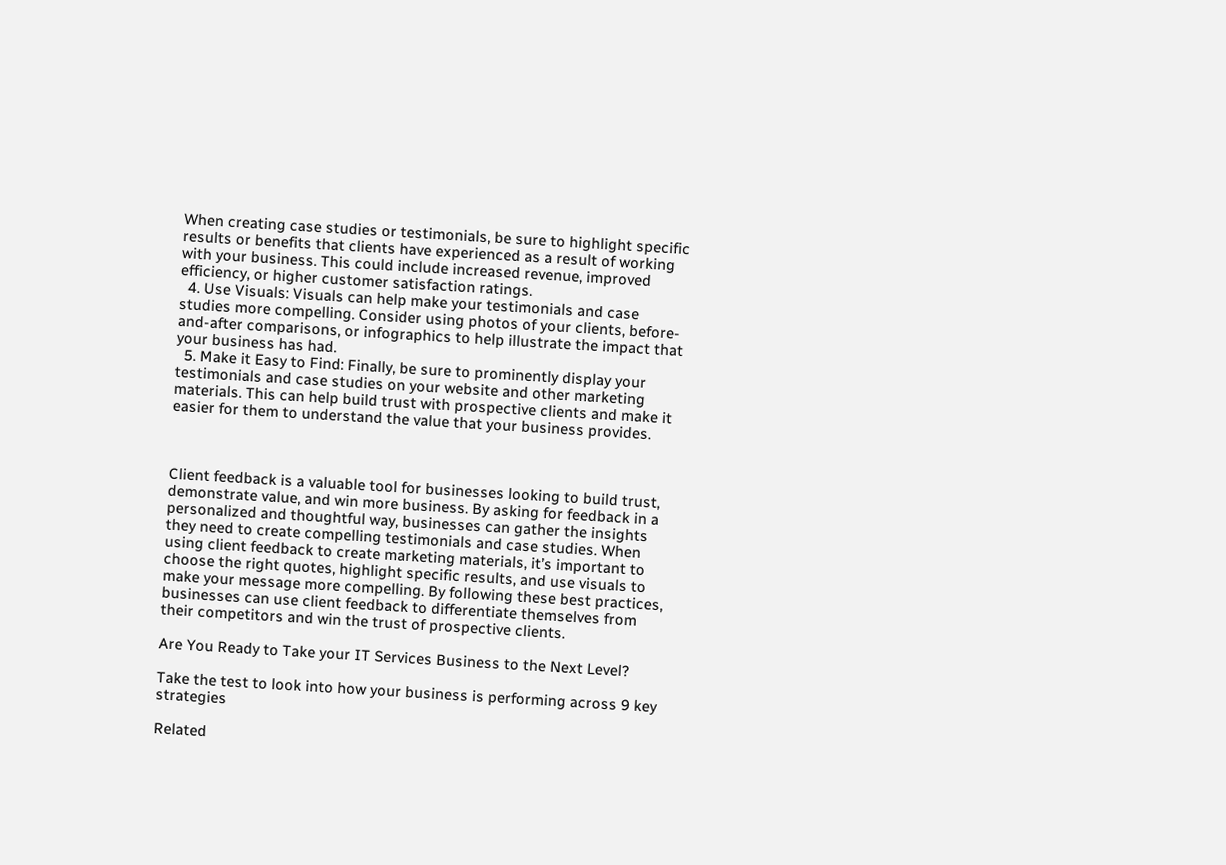When creating case studies or testimonials, be sure to highlight specific results or benefits that clients have experienced as a result of working with your business. This could include increased revenue, improved efficiency, or higher customer satisfaction ratings.
  4. Use Visuals: Visuals can help make your testimonials and case studies more compelling. Consider using photos of your clients, before-and-after comparisons, or infographics to help illustrate the impact that your business has had.
  5. Make it Easy to Find: Finally, be sure to prominently display your testimonials and case studies on your website and other marketing materials. This can help build trust with prospective clients and make it easier for them to understand the value that your business provides.



Client feedback is a valuable tool for businesses looking to build trust, demonstrate value, and win more business. By asking for feedback in a personalized and thoughtful way, businesses can gather the insights they need to create compelling testimonials and case studies. When using client feedback to create marketing materials, it’s important to choose the right quotes, highlight specific results, and use visuals to make your message more compelling. By following these best practices, businesses can use client feedback to differentiate themselves from their competitors and win the trust of prospective clients.

Are You Ready to Take your IT Services Business to the Next Level?

Take the test to look into how your business is performing across 9 key strategies

Related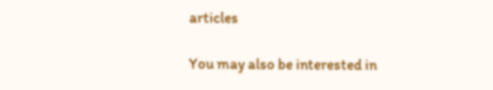articles

You may also be interested in